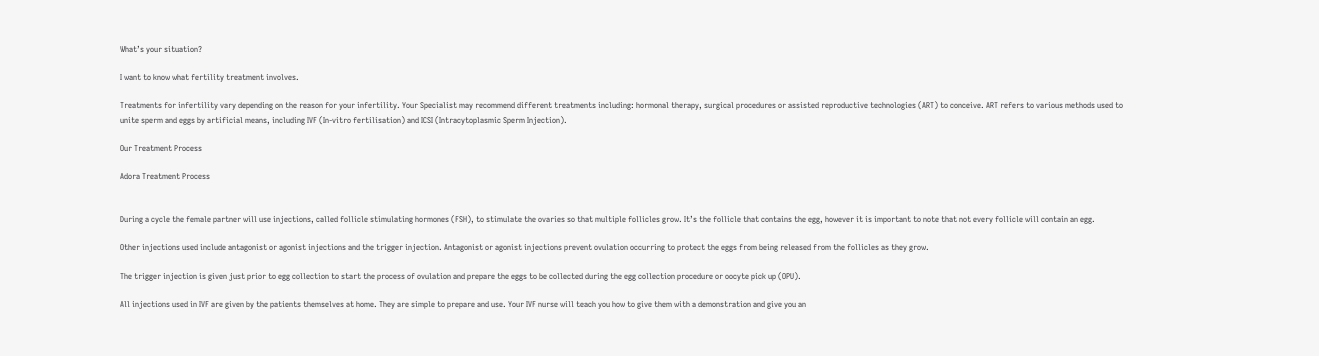What’s your situation?

I want to know what fertility treatment involves.

Treatments for infertility vary depending on the reason for your infertility. Your Specialist may recommend different treatments including: hormonal therapy, surgical procedures or assisted reproductive technologies (ART) to conceive. ART refers to various methods used to unite sperm and eggs by artificial means, including IVF (In-vitro fertilisation) and ICSI (Intracytoplasmic Sperm Injection).

Our Treatment Process

Adora Treatment Process


During a cycle the female partner will use injections, called follicle stimulating hormones (FSH), to stimulate the ovaries so that multiple follicles grow. It’s the follicle that contains the egg, however it is important to note that not every follicle will contain an egg.

Other injections used include antagonist or agonist injections and the trigger injection. Antagonist or agonist injections prevent ovulation occurring to protect the eggs from being released from the follicles as they grow.

The trigger injection is given just prior to egg collection to start the process of ovulation and prepare the eggs to be collected during the egg collection procedure or oocyte pick up (OPU).

All injections used in IVF are given by the patients themselves at home. They are simple to prepare and use. Your IVF nurse will teach you how to give them with a demonstration and give you an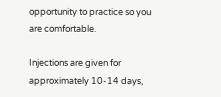opportunity to practice so you are comfortable.

Injections are given for approximately 10-14 days,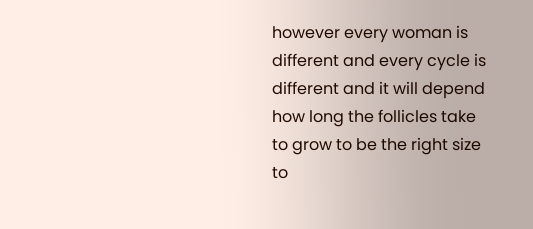however every woman is different and every cycle is different and it will depend how long the follicles take to grow to be the right size to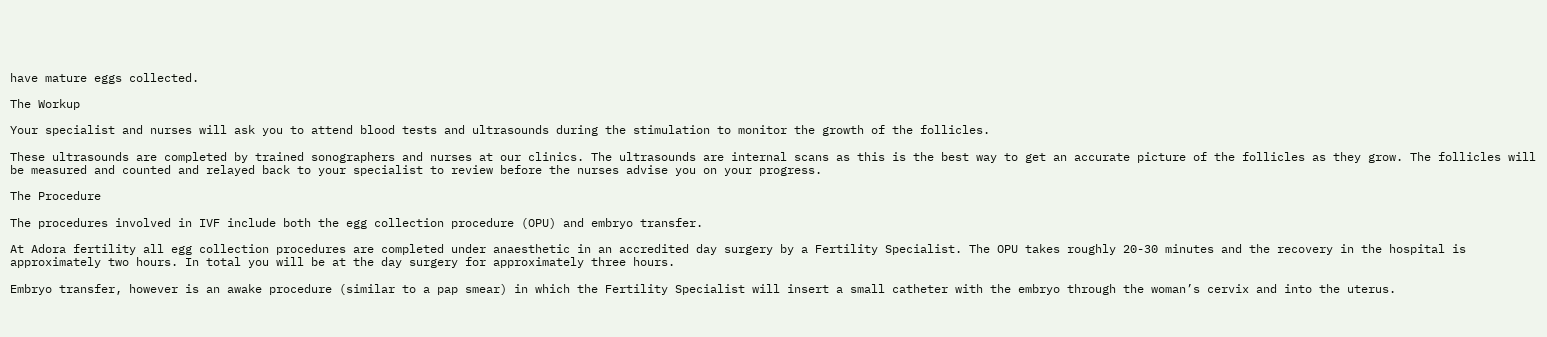have mature eggs collected.

The Workup

Your specialist and nurses will ask you to attend blood tests and ultrasounds during the stimulation to monitor the growth of the follicles.

These ultrasounds are completed by trained sonographers and nurses at our clinics. The ultrasounds are internal scans as this is the best way to get an accurate picture of the follicles as they grow. The follicles will be measured and counted and relayed back to your specialist to review before the nurses advise you on your progress.

The Procedure

The procedures involved in IVF include both the egg collection procedure (OPU) and embryo transfer.

At Adora fertility all egg collection procedures are completed under anaesthetic in an accredited day surgery by a Fertility Specialist. The OPU takes roughly 20-30 minutes and the recovery in the hospital is approximately two hours. In total you will be at the day surgery for approximately three hours.

Embryo transfer, however is an awake procedure (similar to a pap smear) in which the Fertility Specialist will insert a small catheter with the embryo through the woman’s cervix and into the uterus.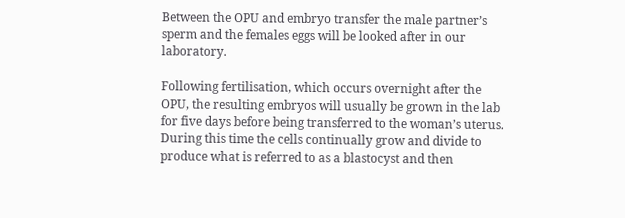Between the OPU and embryo transfer the male partner’s sperm and the females eggs will be looked after in our laboratory.

Following fertilisation, which occurs overnight after the OPU, the resulting embryos will usually be grown in the lab for five days before being transferred to the woman’s uterus. During this time the cells continually grow and divide to produce what is referred to as a blastocyst and then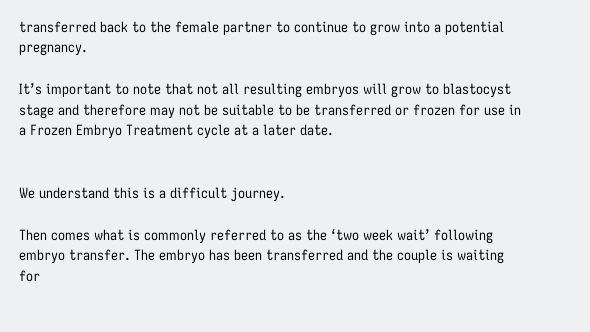transferred back to the female partner to continue to grow into a potential pregnancy.

It’s important to note that not all resulting embryos will grow to blastocyst stage and therefore may not be suitable to be transferred or frozen for use in a Frozen Embryo Treatment cycle at a later date.


We understand this is a difficult journey.

Then comes what is commonly referred to as the ‘two week wait’ following embryo transfer. The embryo has been transferred and the couple is waiting for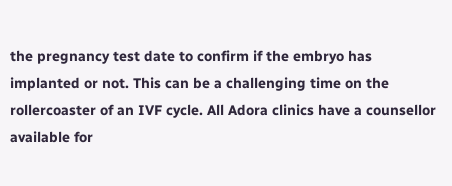the pregnancy test date to confirm if the embryo has implanted or not. This can be a challenging time on the rollercoaster of an IVF cycle. All Adora clinics have a counsellor available for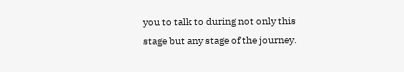you to talk to during not only this stage but any stage of the journey.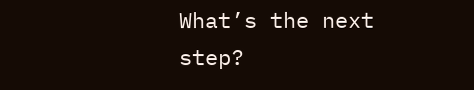What’s the next step?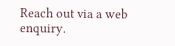Reach out via a web enquiry.